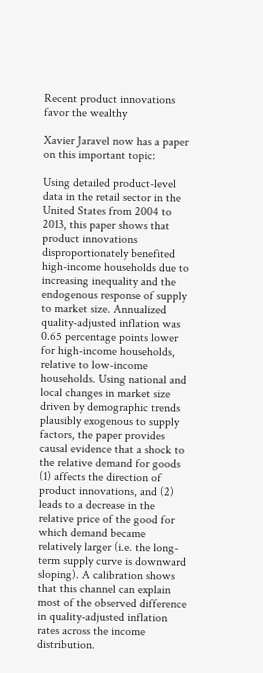Recent product innovations favor the wealthy

Xavier Jaravel now has a paper on this important topic:

Using detailed product-level data in the retail sector in the United States from 2004 to 2013, this paper shows that product innovations disproportionately benefited high-income households due to increasing inequality and the endogenous response of supply to market size. Annualized quality-adjusted inflation was 0.65 percentage points lower for high-income households, relative to low-income households. Using national and local changes in market size driven by demographic trends plausibly exogenous to supply factors, the paper provides causal evidence that a shock to the relative demand for goods (1) affects the direction of product innovations, and (2) leads to a decrease in the relative price of the good for which demand became relatively larger (i.e. the long-term supply curve is downward sloping). A calibration shows that this channel can explain most of the observed difference in quality-adjusted inflation rates across the income distribution.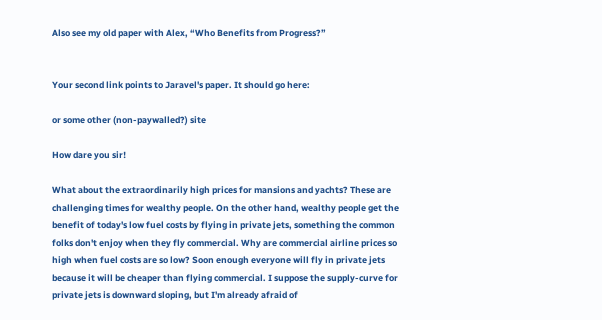Also see my old paper with Alex, “Who Benefits from Progress?”


Your second link points to Jaravel's paper. It should go here:

or some other (non-paywalled?) site

How dare you sir!

What about the extraordinarily high prices for mansions and yachts? These are challenging times for wealthy people. On the other hand, wealthy people get the benefit of today's low fuel costs by flying in private jets, something the common folks don't enjoy when they fly commercial. Why are commercial airline prices so high when fuel costs are so low? Soon enough everyone will fly in private jets because it will be cheaper than flying commercial. I suppose the supply-curve for private jets is downward sloping, but I'm already afraid of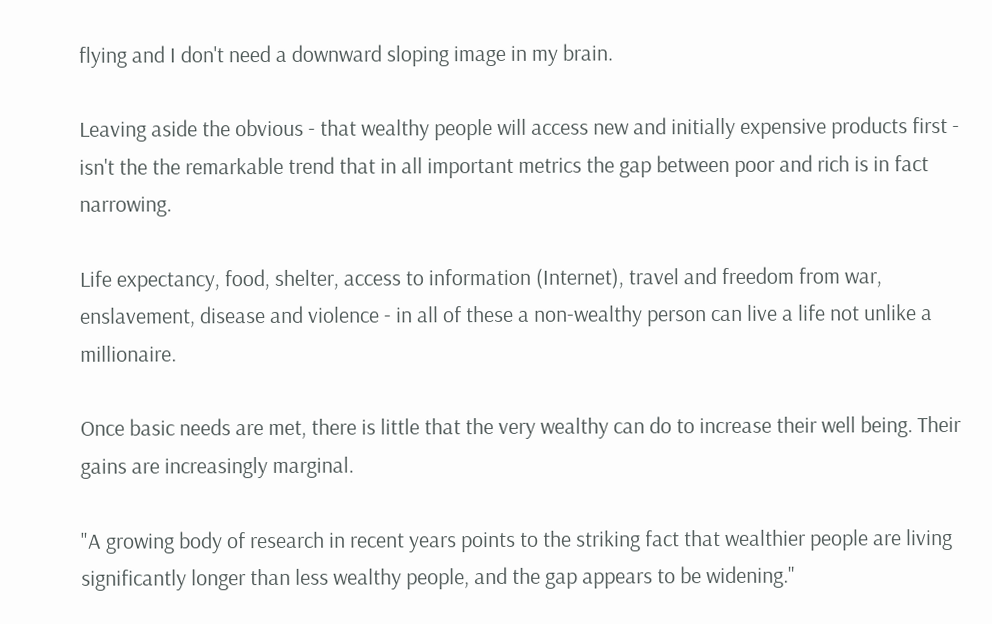flying and I don't need a downward sloping image in my brain.

Leaving aside the obvious - that wealthy people will access new and initially expensive products first - isn't the the remarkable trend that in all important metrics the gap between poor and rich is in fact narrowing.

Life expectancy, food, shelter, access to information (Internet), travel and freedom from war, enslavement, disease and violence - in all of these a non-wealthy person can live a life not unlike a millionaire.

Once basic needs are met, there is little that the very wealthy can do to increase their well being. Their gains are increasingly marginal.

"A growing body of research in recent years points to the striking fact that wealthier people are living significantly longer than less wealthy people, and the gap appears to be widening."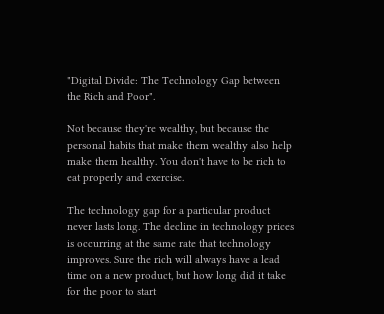"Digital Divide: The Technology Gap between the Rich and Poor".

Not because they're wealthy, but because the personal habits that make them wealthy also help make them healthy. You don't have to be rich to eat properly and exercise.

The technology gap for a particular product never lasts long. The decline in technology prices is occurring at the same rate that technology improves. Sure the rich will always have a lead time on a new product, but how long did it take for the poor to start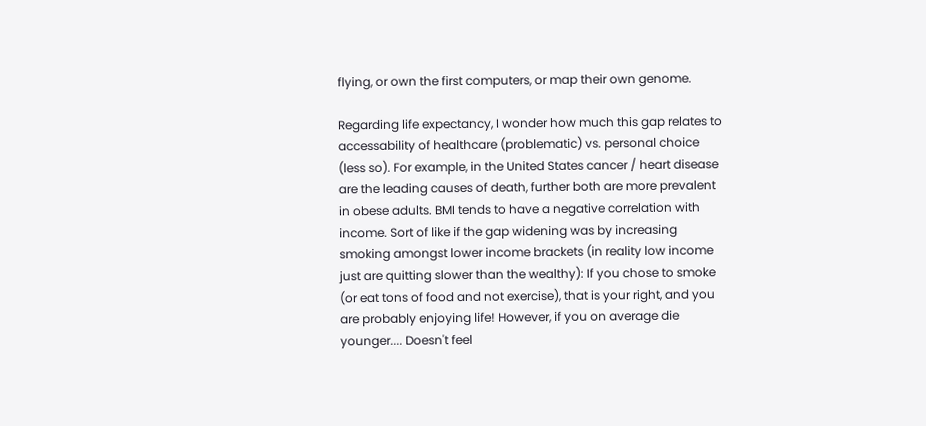flying, or own the first computers, or map their own genome.

Regarding life expectancy, I wonder how much this gap relates to accessability of healthcare (problematic) vs. personal choice (less so). For example, in the United States cancer / heart disease are the leading causes of death, further both are more prevalent in obese adults. BMI tends to have a negative correlation with income. Sort of like if the gap widening was by increasing smoking amongst lower income brackets (in reality low income just are quitting slower than the wealthy): If you chose to smoke (or eat tons of food and not exercise), that is your right, and you are probably enjoying life! However, if you on average die younger.... Doesn't feel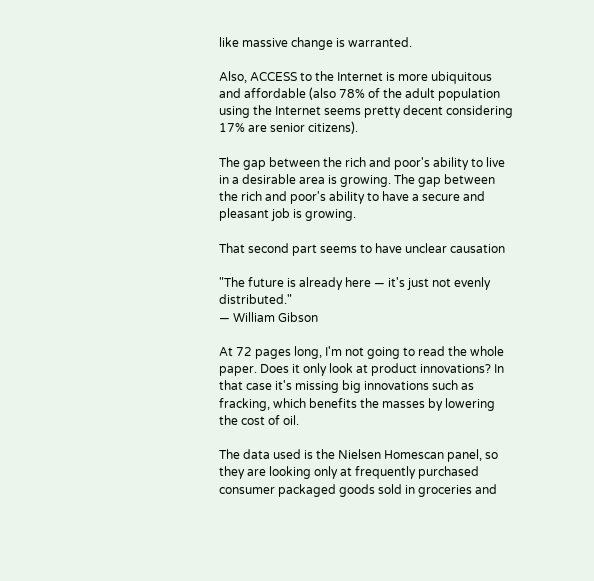like massive change is warranted.

Also, ACCESS to the Internet is more ubiquitous and affordable (also 78% of the adult population using the Internet seems pretty decent considering 17% are senior citizens).

The gap between the rich and poor's ability to live in a desirable area is growing. The gap between the rich and poor's ability to have a secure and pleasant job is growing.

That second part seems to have unclear causation

"The future is already here — it's just not evenly distributed."
— William Gibson

At 72 pages long, I'm not going to read the whole paper. Does it only look at product innovations? In that case it's missing big innovations such as fracking, which benefits the masses by lowering the cost of oil.

The data used is the Nielsen Homescan panel, so they are looking only at frequently purchased consumer packaged goods sold in groceries and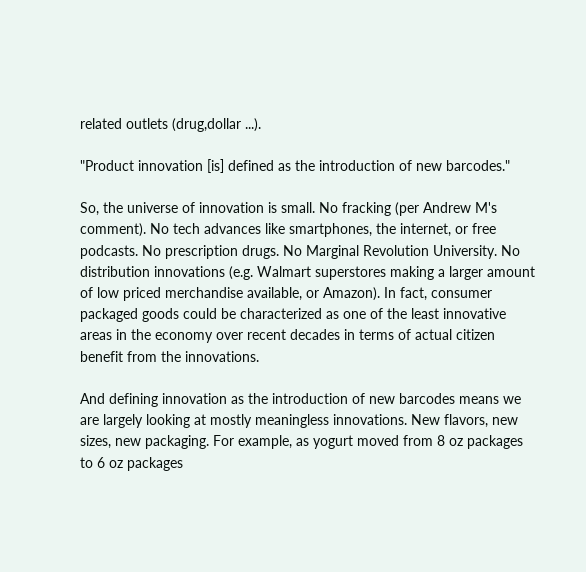related outlets (drug,dollar ...).

"Product innovation [is] defined as the introduction of new barcodes."

So, the universe of innovation is small. No fracking (per Andrew M's comment). No tech advances like smartphones, the internet, or free podcasts. No prescription drugs. No Marginal Revolution University. No distribution innovations (e.g. Walmart superstores making a larger amount of low priced merchandise available, or Amazon). In fact, consumer packaged goods could be characterized as one of the least innovative areas in the economy over recent decades in terms of actual citizen benefit from the innovations.

And defining innovation as the introduction of new barcodes means we are largely looking at mostly meaningless innovations. New flavors, new sizes, new packaging. For example, as yogurt moved from 8 oz packages to 6 oz packages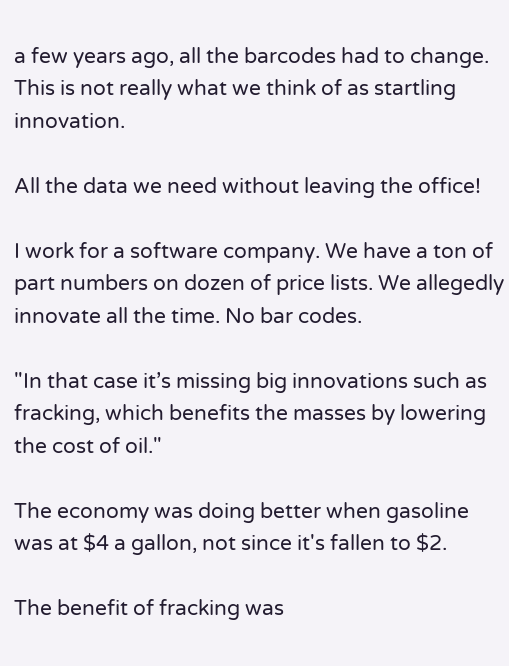a few years ago, all the barcodes had to change. This is not really what we think of as startling innovation.

All the data we need without leaving the office!

I work for a software company. We have a ton of part numbers on dozen of price lists. We allegedly innovate all the time. No bar codes.

"In that case it’s missing big innovations such as fracking, which benefits the masses by lowering the cost of oil."

The economy was doing better when gasoline was at $4 a gallon, not since it's fallen to $2.

The benefit of fracking was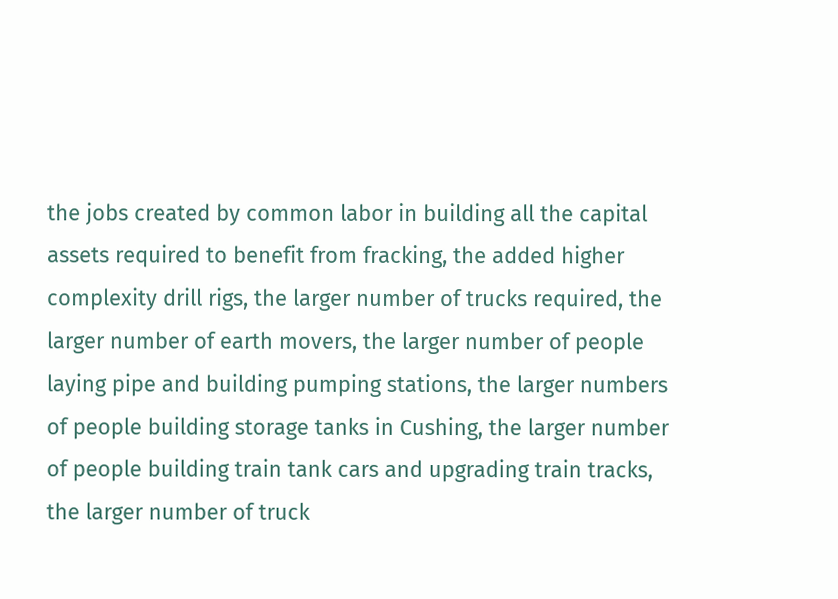the jobs created by common labor in building all the capital assets required to benefit from fracking, the added higher complexity drill rigs, the larger number of trucks required, the larger number of earth movers, the larger number of people laying pipe and building pumping stations, the larger numbers of people building storage tanks in Cushing, the larger number of people building train tank cars and upgrading train tracks, the larger number of truck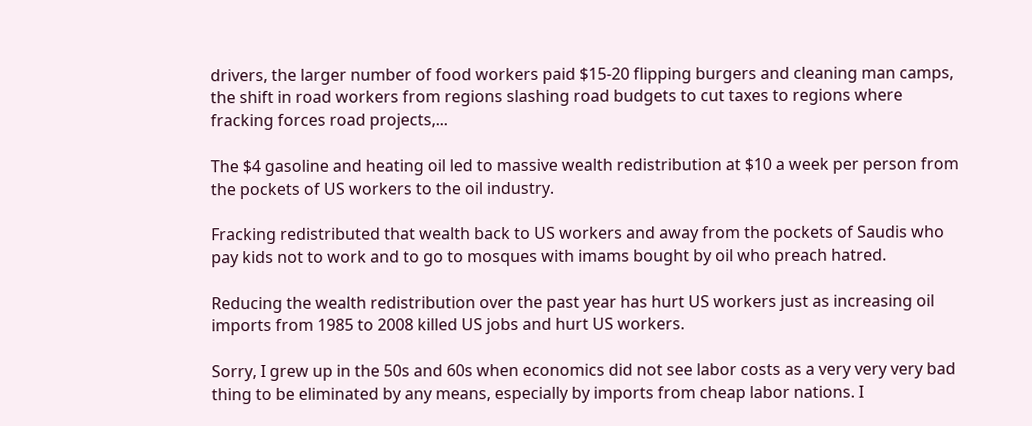drivers, the larger number of food workers paid $15-20 flipping burgers and cleaning man camps, the shift in road workers from regions slashing road budgets to cut taxes to regions where fracking forces road projects,...

The $4 gasoline and heating oil led to massive wealth redistribution at $10 a week per person from the pockets of US workers to the oil industry.

Fracking redistributed that wealth back to US workers and away from the pockets of Saudis who pay kids not to work and to go to mosques with imams bought by oil who preach hatred.

Reducing the wealth redistribution over the past year has hurt US workers just as increasing oil imports from 1985 to 2008 killed US jobs and hurt US workers.

Sorry, I grew up in the 50s and 60s when economics did not see labor costs as a very very very bad thing to be eliminated by any means, especially by imports from cheap labor nations. I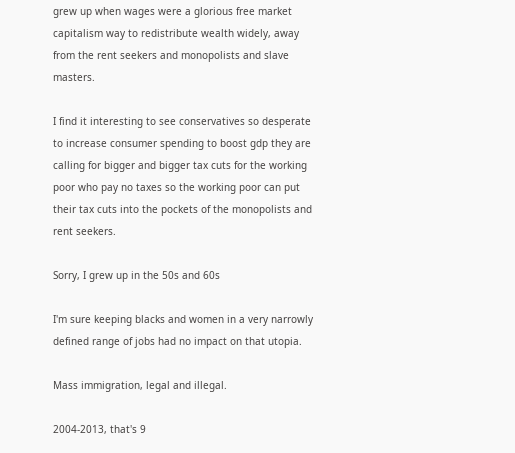grew up when wages were a glorious free market capitalism way to redistribute wealth widely, away from the rent seekers and monopolists and slave masters.

I find it interesting to see conservatives so desperate to increase consumer spending to boost gdp they are calling for bigger and bigger tax cuts for the working poor who pay no taxes so the working poor can put their tax cuts into the pockets of the monopolists and rent seekers.

Sorry, I grew up in the 50s and 60s

I'm sure keeping blacks and women in a very narrowly defined range of jobs had no impact on that utopia.

Mass immigration, legal and illegal.

2004-2013, that's 9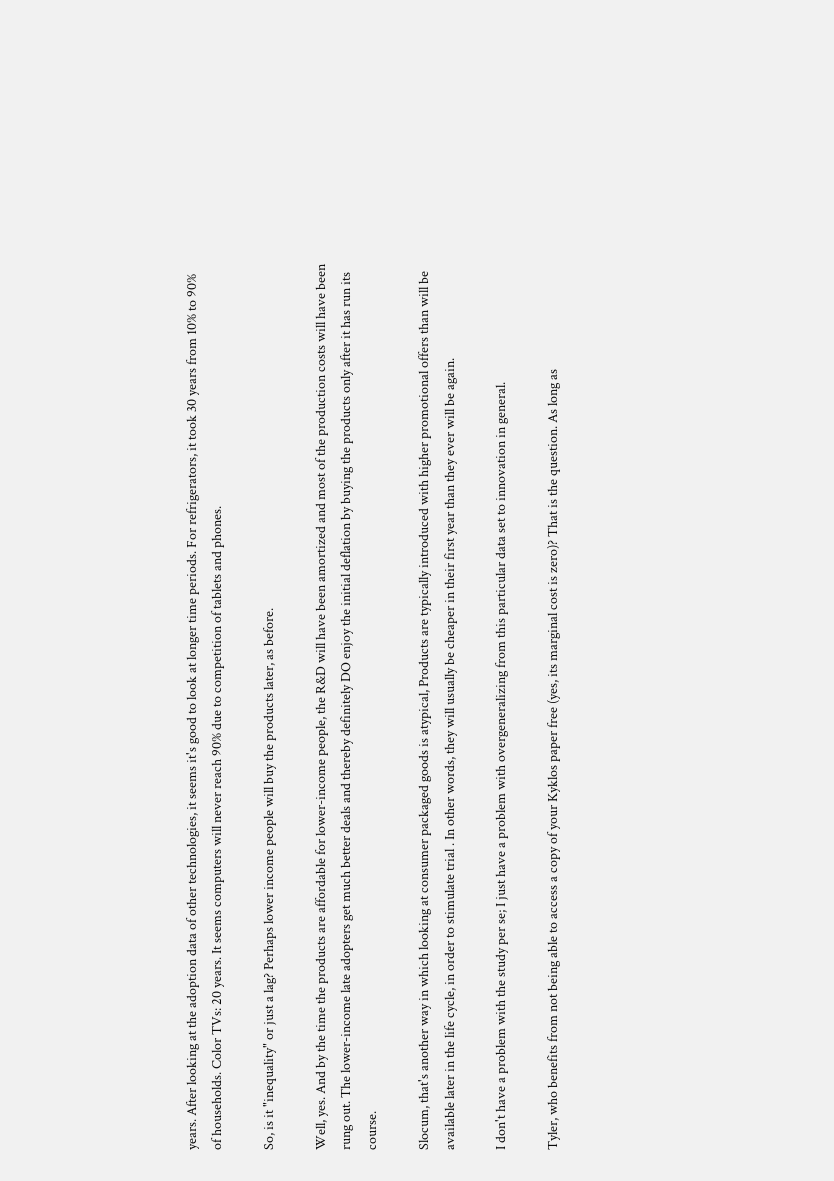years. After looking at the adoption data of other technologies, it seems it's good to look at longer time periods. For refrigerators, it took 30 years from 10% to 90% of households. Color TVs: 20 years. It seems computers will never reach 90% due to competition of tablets and phones.

So, is it "inequality" or just a lag? Perhaps lower income people will buy the products later, as before.

Well, yes. And by the time the products are affordable for lower-income people, the R&D will have been amortized and most of the production costs will have been rung out. The lower-income late adopters get much better deals and thereby definitely DO enjoy the initial deflation by buying the products only after it has run its course.

Slocum, that's another way in which looking at consumer packaged goods is atypical, Products are typically introduced with higher promotional offers than will be available later in the life cycle, in order to stimulate trial . In other words, they will usually be cheaper in their first year than they ever will be again.

I don't have a problem with the study per se; I just have a problem with overgeneralizing from this particular data set to innovation in general.

Tyler, who benefits from not being able to access a copy of your Kyklos paper free (yes, its marginal cost is zero)? That is the question. As long as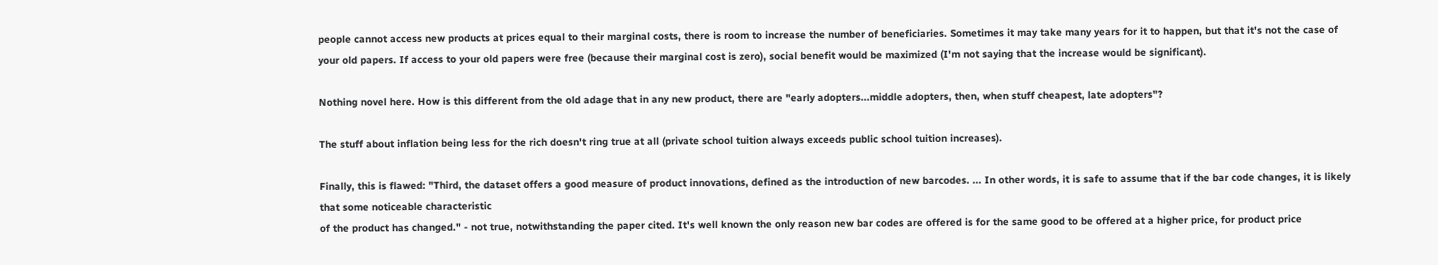people cannot access new products at prices equal to their marginal costs, there is room to increase the number of beneficiaries. Sometimes it may take many years for it to happen, but that it's not the case of your old papers. If access to your old papers were free (because their marginal cost is zero), social benefit would be maximized (I'm not saying that the increase would be significant).

Nothing novel here. How is this different from the old adage that in any new product, there are "early adopters...middle adopters, then, when stuff cheapest, late adopters"?

The stuff about inflation being less for the rich doesn't ring true at all (private school tuition always exceeds public school tuition increases).

Finally, this is flawed: "Third, the dataset offers a good measure of product innovations, defined as the introduction of new barcodes. ... In other words, it is safe to assume that if the bar code changes, it is likely that some noticeable characteristic
of the product has changed." - not true, notwithstanding the paper cited. It's well known the only reason new bar codes are offered is for the same good to be offered at a higher price, for product price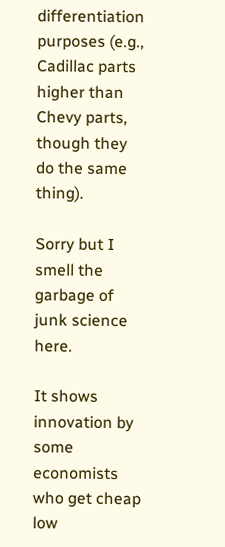differentiation purposes (e.g., Cadillac parts higher than Chevy parts, though they do the same thing).

Sorry but I smell the garbage of junk science here.

It shows innovation by some economists who get cheap low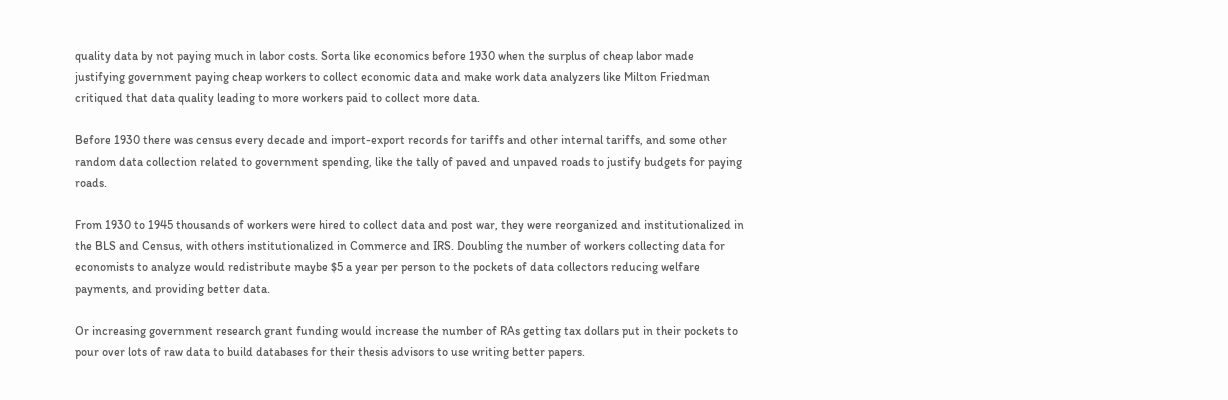quality data by not paying much in labor costs. Sorta like economics before 1930 when the surplus of cheap labor made justifying government paying cheap workers to collect economic data and make work data analyzers like Milton Friedman critiqued that data quality leading to more workers paid to collect more data.

Before 1930 there was census every decade and import-export records for tariffs and other internal tariffs, and some other random data collection related to government spending, like the tally of paved and unpaved roads to justify budgets for paying roads.

From 1930 to 1945 thousands of workers were hired to collect data and post war, they were reorganized and institutionalized in the BLS and Census, with others institutionalized in Commerce and IRS. Doubling the number of workers collecting data for economists to analyze would redistribute maybe $5 a year per person to the pockets of data collectors reducing welfare payments, and providing better data.

Or increasing government research grant funding would increase the number of RAs getting tax dollars put in their pockets to pour over lots of raw data to build databases for their thesis advisors to use writing better papers.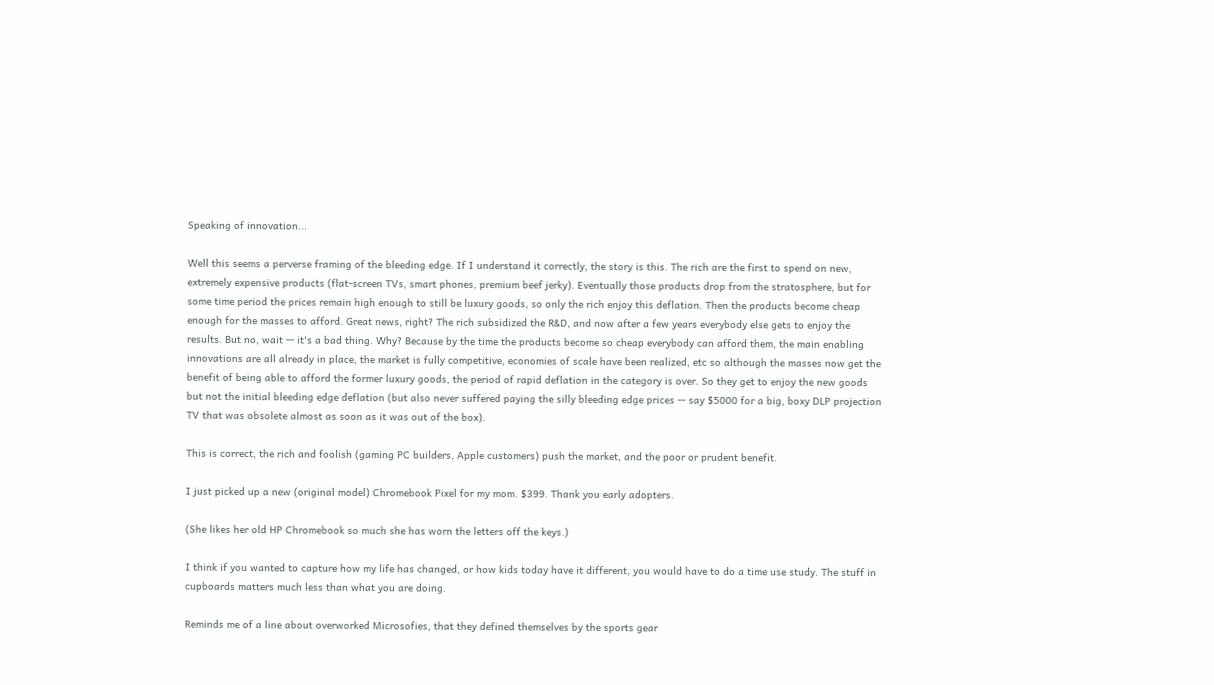Speaking of innovation...

Well this seems a perverse framing of the bleeding edge. If I understand it correctly, the story is this. The rich are the first to spend on new, extremely expensive products (flat-screen TVs, smart phones, premium beef jerky). Eventually those products drop from the stratosphere, but for some time period the prices remain high enough to still be luxury goods, so only the rich enjoy this deflation. Then the products become cheap enough for the masses to afford. Great news, right? The rich subsidized the R&D, and now after a few years everybody else gets to enjoy the results. But no, wait -- it's a bad thing. Why? Because by the time the products become so cheap everybody can afford them, the main enabling innovations are all already in place, the market is fully competitive, economies of scale have been realized, etc so although the masses now get the benefit of being able to afford the former luxury goods, the period of rapid deflation in the category is over. So they get to enjoy the new goods but not the initial bleeding edge deflation (but also never suffered paying the silly bleeding edge prices -- say $5000 for a big, boxy DLP projection TV that was obsolete almost as soon as it was out of the box).

This is correct, the rich and foolish (gaming PC builders, Apple customers) push the market, and the poor or prudent benefit.

I just picked up a new (original model) Chromebook Pixel for my mom. $399. Thank you early adopters.

(She likes her old HP Chromebook so much she has worn the letters off the keys.)

I think if you wanted to capture how my life has changed, or how kids today have it different, you would have to do a time use study. The stuff in cupboards matters much less than what you are doing.

Reminds me of a line about overworked Microsofies, that they defined themselves by the sports gear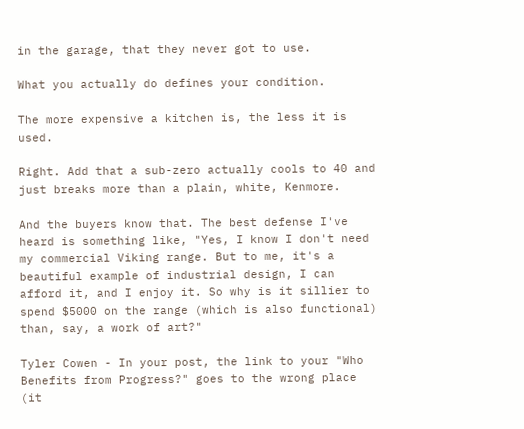in the garage, that they never got to use.

What you actually do defines your condition.

The more expensive a kitchen is, the less it is used.

Right. Add that a sub-zero actually cools to 40 and just breaks more than a plain, white, Kenmore.

And the buyers know that. The best defense I've heard is something like, "Yes, I know I don't need my commercial Viking range. But to me, it's a beautiful example of industrial design, I can afford it, and I enjoy it. So why is it sillier to spend $5000 on the range (which is also functional) than, say, a work of art?"

Tyler Cowen - In your post, the link to your "Who Benefits from Progress?" goes to the wrong place (it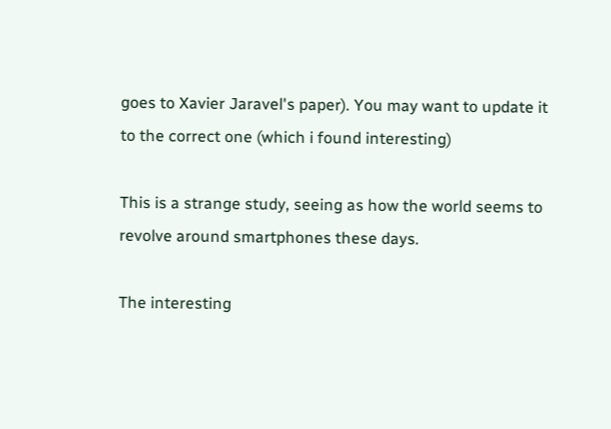goes to Xavier Jaravel's paper). You may want to update it to the correct one (which i found interesting)

This is a strange study, seeing as how the world seems to revolve around smartphones these days.

The interesting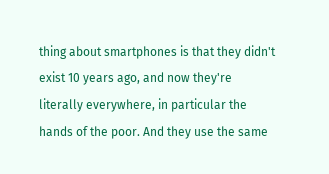thing about smartphones is that they didn't exist 10 years ago, and now they're literally everywhere, in particular the hands of the poor. And they use the same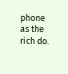phone as the rich do.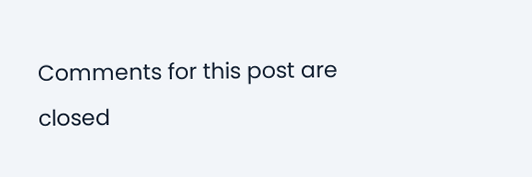Comments for this post are closed